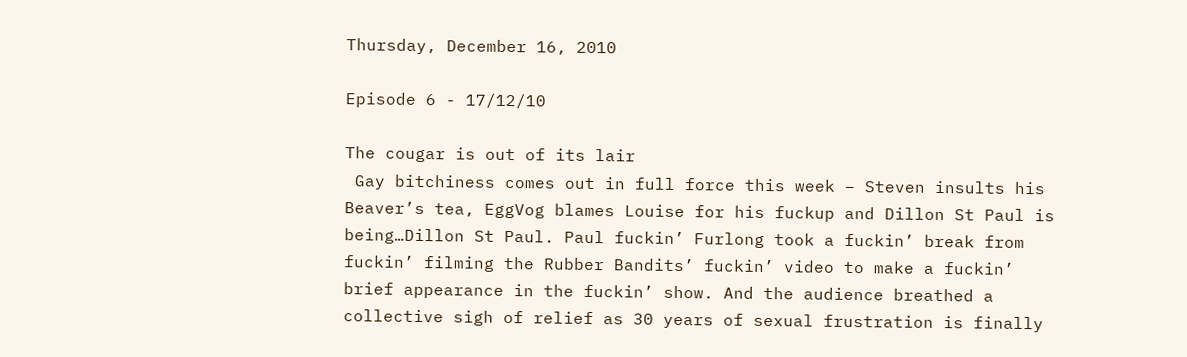Thursday, December 16, 2010

Episode 6 - 17/12/10

The cougar is out of its lair
 Gay bitchiness comes out in full force this week – Steven insults his Beaver’s tea, EggVog blames Louise for his fuckup and Dillon St Paul is being…Dillon St Paul. Paul fuckin’ Furlong took a fuckin’ break from fuckin’ filming the Rubber Bandits’ fuckin’ video to make a fuckin’ brief appearance in the fuckin’ show. And the audience breathed a collective sigh of relief as 30 years of sexual frustration is finally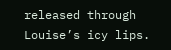released through Louise’s icy lips.